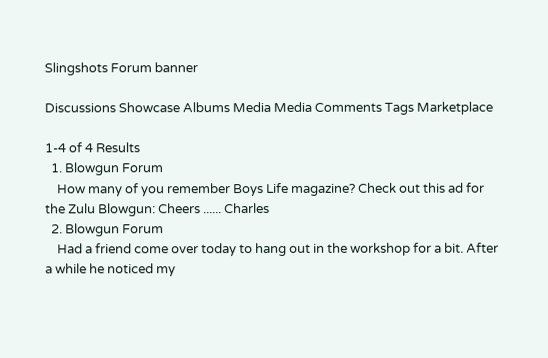Slingshots Forum banner

Discussions Showcase Albums Media Media Comments Tags Marketplace

1-4 of 4 Results
  1. Blowgun Forum
    How many of you remember Boys Life magazine? Check out this ad for the Zulu Blowgun: Cheers ...... Charles
  2. Blowgun Forum
    Had a friend come over today to hang out in the workshop for a bit. After a while he noticed my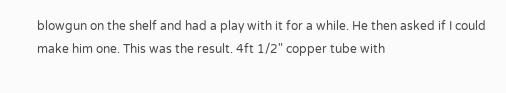blowgun on the shelf and had a play with it for a while. He then asked if I could make him one. This was the result. 4ft 1/2" copper tube with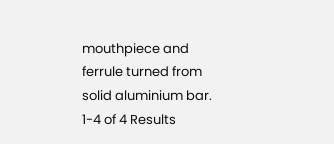mouthpiece and ferrule turned from solid aluminium bar.
1-4 of 4 Results